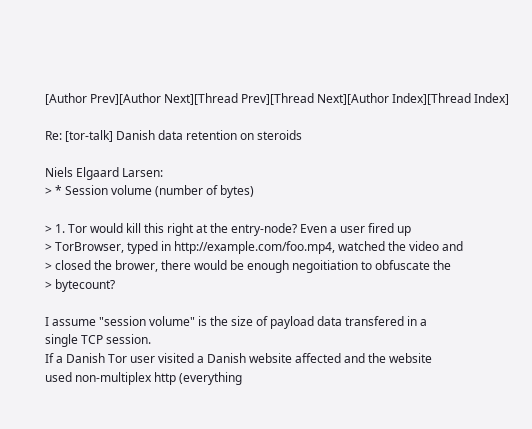[Author Prev][Author Next][Thread Prev][Thread Next][Author Index][Thread Index]

Re: [tor-talk] Danish data retention on steroids

Niels Elgaard Larsen:
> * Session volume (number of bytes)

> 1. Tor would kill this right at the entry-node? Even a user fired up
> TorBrowser, typed in http://example.com/foo.mp4, watched the video and
> closed the brower, there would be enough negoitiation to obfuscate the
> bytecount?

I assume "session volume" is the size of payload data transfered in a
single TCP session.
If a Danish Tor user visited a Danish website affected and the website
used non-multiplex http (everything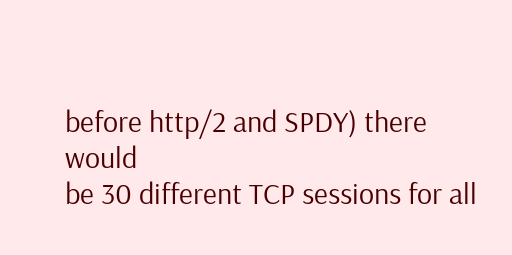before http/2 and SPDY) there would
be 30 different TCP sessions for all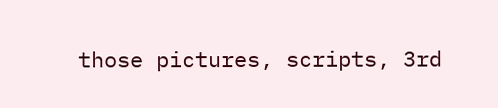those pictures, scripts, 3rd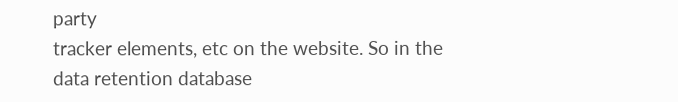party
tracker elements, etc on the website. So in the data retention database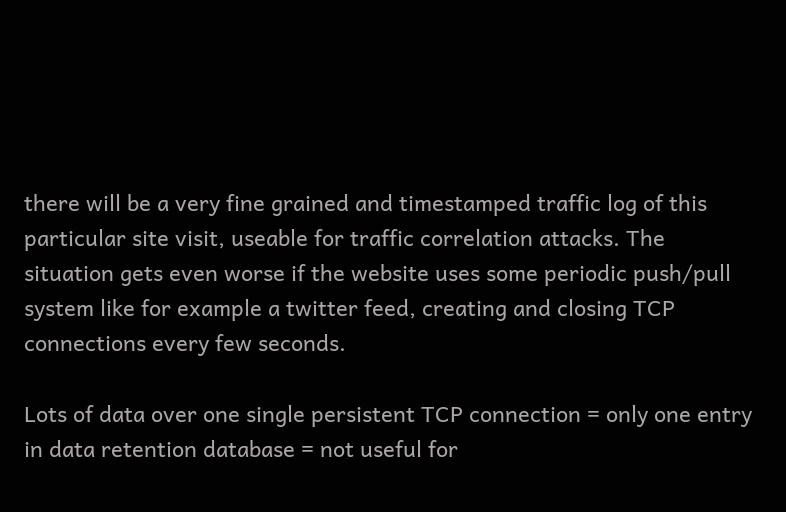there will be a very fine grained and timestamped traffic log of this
particular site visit, useable for traffic correlation attacks. The
situation gets even worse if the website uses some periodic push/pull
system like for example a twitter feed, creating and closing TCP
connections every few seconds.

Lots of data over one single persistent TCP connection = only one entry
in data retention database = not useful for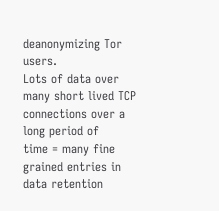deanonymizing Tor users.
Lots of data over many short lived TCP connections over a long period of
time = many fine grained entries in data retention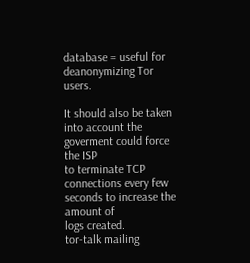database = useful for
deanonymizing Tor users.

It should also be taken into account the goverment could force the ISP
to terminate TCP connections every few seconds to increase the amount of
logs created.
tor-talk mailing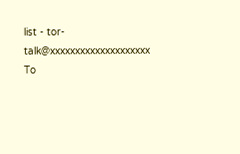list - tor-talk@xxxxxxxxxxxxxxxxxxxx
To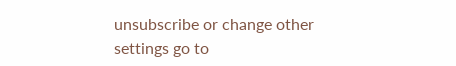unsubscribe or change other settings go to